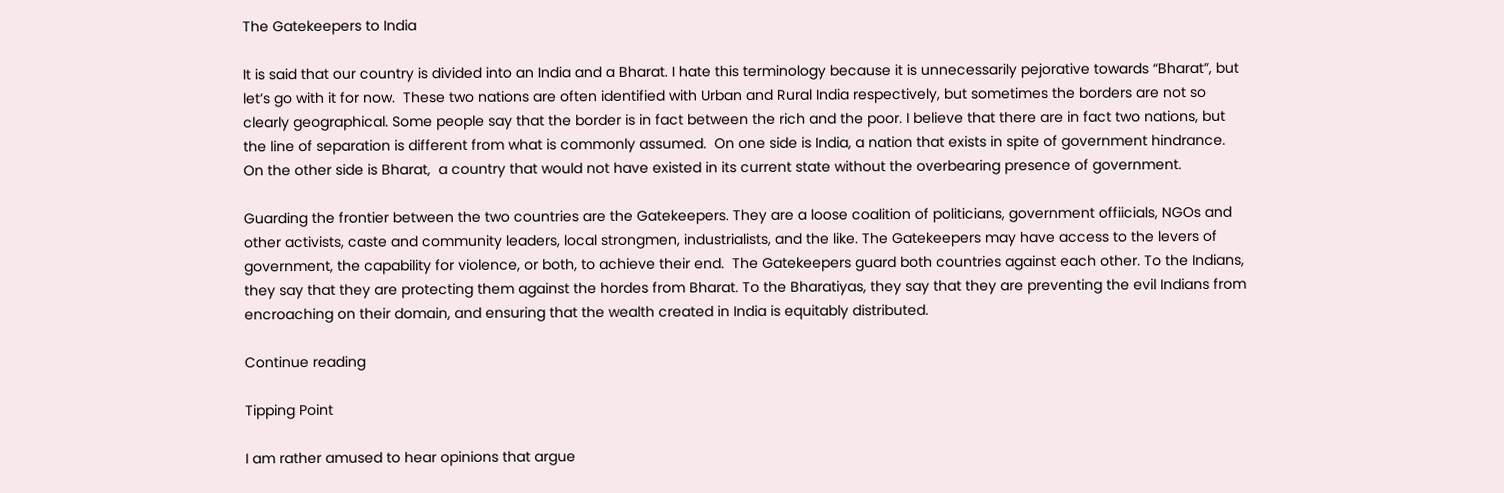The Gatekeepers to India

It is said that our country is divided into an India and a Bharat. I hate this terminology because it is unnecessarily pejorative towards “Bharat”, but let’s go with it for now.  These two nations are often identified with Urban and Rural India respectively, but sometimes the borders are not so clearly geographical. Some people say that the border is in fact between the rich and the poor. I believe that there are in fact two nations, but the line of separation is different from what is commonly assumed.  On one side is India, a nation that exists in spite of government hindrance.  On the other side is Bharat,  a country that would not have existed in its current state without the overbearing presence of government.

Guarding the frontier between the two countries are the Gatekeepers. They are a loose coalition of politicians, government offiicials, NGOs and other activists, caste and community leaders, local strongmen, industrialists, and the like. The Gatekeepers may have access to the levers of government, the capability for violence, or both, to achieve their end.  The Gatekeepers guard both countries against each other. To the Indians, they say that they are protecting them against the hordes from Bharat. To the Bharatiyas, they say that they are preventing the evil Indians from encroaching on their domain, and ensuring that the wealth created in India is equitably distributed.

Continue reading

Tipping Point

I am rather amused to hear opinions that argue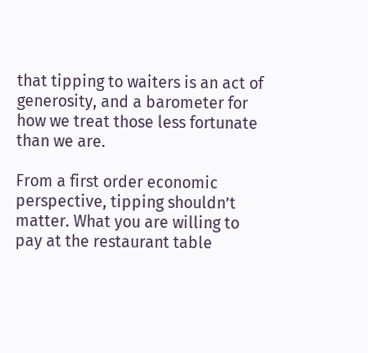that tipping to waiters is an act of generosity, and a barometer for how we treat those less fortunate than we are.

From a first order economic perspective, tipping shouldn’t matter. What you are willing to pay at the restaurant table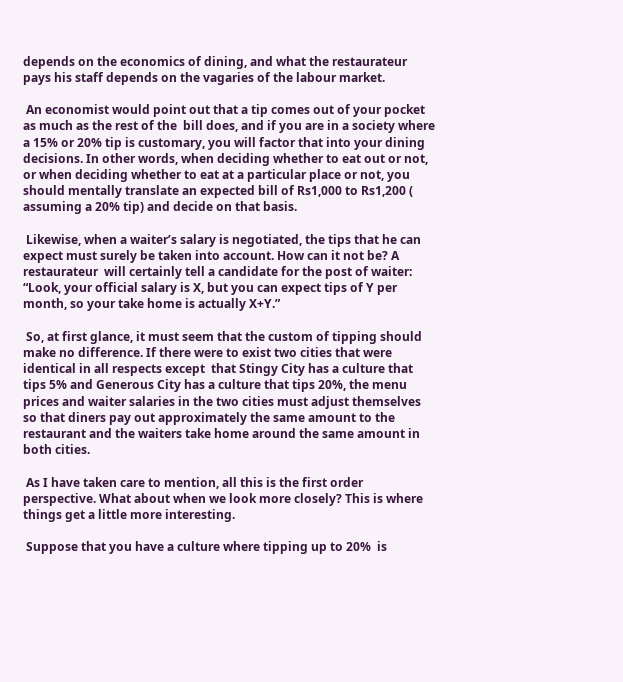depends on the economics of dining, and what the restaurateur pays his staff depends on the vagaries of the labour market.

 An economist would point out that a tip comes out of your pocket as much as the rest of the  bill does, and if you are in a society where a 15% or 20% tip is customary, you will factor that into your dining decisions. In other words, when deciding whether to eat out or not, or when deciding whether to eat at a particular place or not, you should mentally translate an expected bill of Rs1,000 to Rs1,200 ( assuming a 20% tip) and decide on that basis.

 Likewise, when a waiter’s salary is negotiated, the tips that he can expect must surely be taken into account. How can it not be? A restaurateur  will certainly tell a candidate for the post of waiter: “Look, your official salary is X, but you can expect tips of Y per month, so your take home is actually X+Y.”

 So, at first glance, it must seem that the custom of tipping should make no difference. If there were to exist two cities that were identical in all respects except  that Stingy City has a culture that tips 5% and Generous City has a culture that tips 20%, the menu prices and waiter salaries in the two cities must adjust themselves so that diners pay out approximately the same amount to the restaurant and the waiters take home around the same amount in both cities.

 As I have taken care to mention, all this is the first order perspective. What about when we look more closely? This is where things get a little more interesting.

 Suppose that you have a culture where tipping up to 20%  is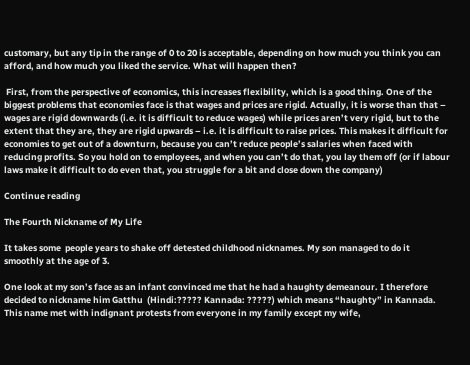customary, but any tip in the range of 0 to 20 is acceptable, depending on how much you think you can afford, and how much you liked the service. What will happen then?

 First, from the perspective of economics, this increases flexibility, which is a good thing. One of the biggest problems that economies face is that wages and prices are rigid. Actually, it is worse than that – wages are rigid downwards (i.e. it is difficult to reduce wages) while prices aren’t very rigid, but to the extent that they are, they are rigid upwards – i.e. it is difficult to raise prices. This makes it difficult for economies to get out of a downturn, because you can’t reduce people’s salaries when faced with reducing profits. So you hold on to employees, and when you can’t do that, you lay them off (or if labour laws make it difficult to do even that, you struggle for a bit and close down the company)

Continue reading

The Fourth Nickname of My Life

It takes some  people years to shake off detested childhood nicknames. My son managed to do it smoothly at the age of 3.

One look at my son’s face as an infant convinced me that he had a haughty demeanour. I therefore decided to nickname him Gatthu  (Hindi:????? Kannada: ?????) which means “haughty” in Kannada. This name met with indignant protests from everyone in my family except my wife,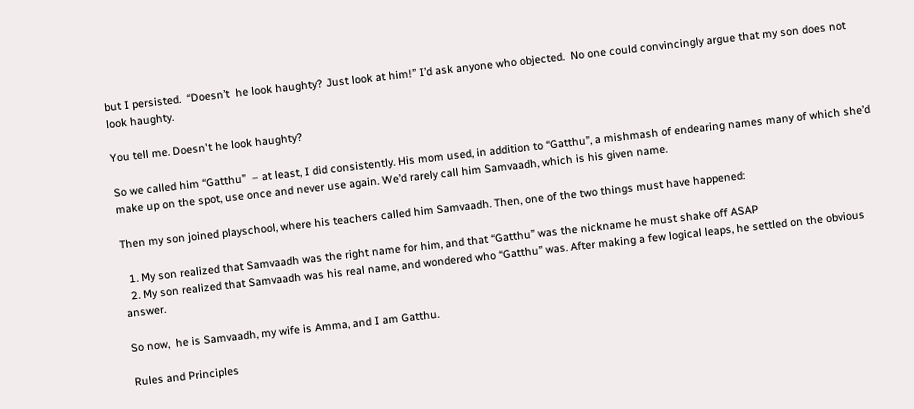but I persisted.  “Doesn’t  he look haughty? Just look at him!” I’d ask anyone who objected.  No one could convincingly argue that my son does not  look haughty.

You tell me. Doesn't he look haughty?

So we called him “Gatthu”  – at least, I did consistently. His mom used, in addition to “Gatthu”, a mishmash of endearing names many of which she’d make up on the spot, use once and never use again. We’d rarely call him Samvaadh, which is his given name.

Then my son joined playschool, where his teachers called him Samvaadh. Then, one of the two things must have happened:

  1. My son realized that Samvaadh was the right name for him, and that “Gatthu” was the nickname he must shake off ASAP
  2. My son realized that Samvaadh was his real name, and wondered who “Gatthu” was. After making a few logical leaps, he settled on the obvious answer.

So now,  he is Samvaadh, my wife is Amma, and I am Gatthu.

Rules and Principles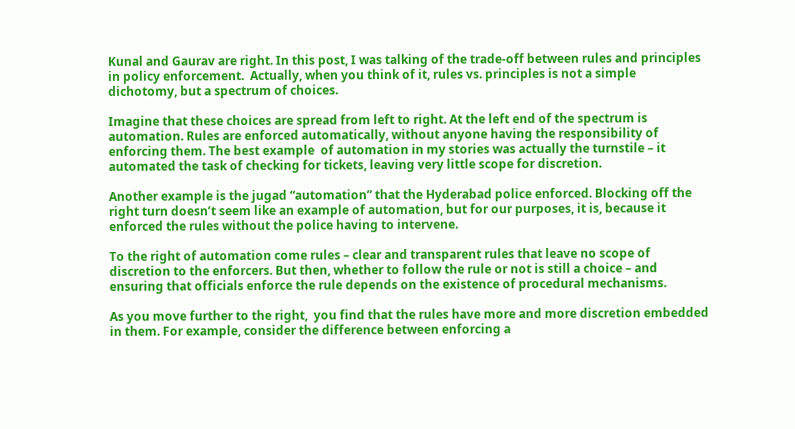Kunal and Gaurav are right. In this post, I was talking of the trade-off between rules and principles in policy enforcement.  Actually, when you think of it, rules vs. principles is not a simple dichotomy, but a spectrum of choices.

Imagine that these choices are spread from left to right. At the left end of the spectrum is automation. Rules are enforced automatically, without anyone having the responsibility of enforcing them. The best example  of automation in my stories was actually the turnstile – it automated the task of checking for tickets, leaving very little scope for discretion.

Another example is the jugad “automation” that the Hyderabad police enforced. Blocking off the right turn doesn’t seem like an example of automation, but for our purposes, it is, because it enforced the rules without the police having to intervene.

To the right of automation come rules – clear and transparent rules that leave no scope of discretion to the enforcers. But then, whether to follow the rule or not is still a choice – and ensuring that officials enforce the rule depends on the existence of procedural mechanisms.

As you move further to the right,  you find that the rules have more and more discretion embedded in them. For example, consider the difference between enforcing a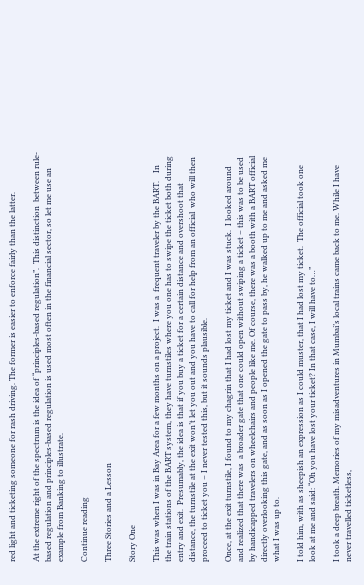red light and ticketing someone for rash driving. The former is easier to enforce fairly than the latter.

At the extreme right of the spectrum is the idea of “principles-based regulation”.  This distinction  between rule-based regulation and principles-based regulation is used most often in the financial sector, so let me use an example from Banking to illustrate.

Continue reading

Three Stories and a Lesson

Story One

This was when I was in Bay Area for a few months on a project.  I was a  frequent traveler by the BART.    In the train stations of the BART system, they have turnstiles where you one has to swipe the ticket both during entry and exit.  Presumably, the idea is that if you buy a ticket for a certain distance and overshoot that distance, the turnstile at the exit won’t let you out and you have to call for help from an official  who will then proceed to ticket you – I never tested this, but it sounds plausible.

Once, at the exit turnstile, I found to my chagrin that I had lost my ticket and I was stuck.  I looked around and realized that there was  a broader gate that one could open without swiping a ticket – this was to be used by handicapped travelers on wheelchairs and people like me. Of course, there was a booth with a BART official directly overlooking this gate, and as soon as I opened the gate to pass by, he walked up to me and asked me what I was up to.

I told him, with as sheepish an expression as I could muster, that I had lost my ticket.  The official took one look at me and said: “Oh you have lost your ticket? In that case, I will have to…”

I took a deep breath. Memories of my misadventures in Mumbai’s local trains came back to me. While I have never travelled ticketless,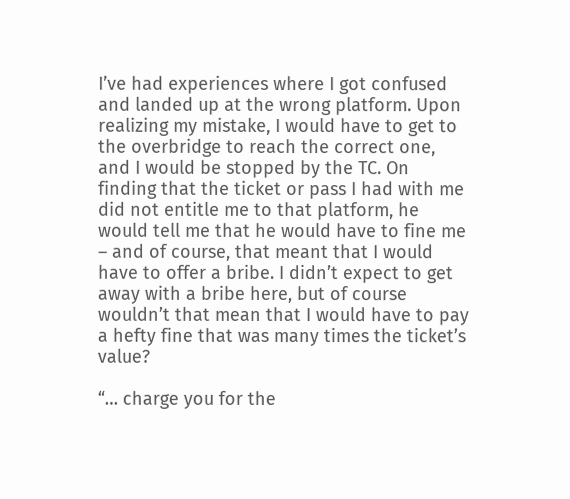I’ve had experiences where I got confused and landed up at the wrong platform. Upon realizing my mistake, I would have to get to the overbridge to reach the correct one, and I would be stopped by the TC. On finding that the ticket or pass I had with me did not entitle me to that platform, he would tell me that he would have to fine me – and of course, that meant that I would have to offer a bribe. I didn’t expect to get away with a bribe here, but of course wouldn’t that mean that I would have to pay a hefty fine that was many times the ticket’s value?

“… charge you for the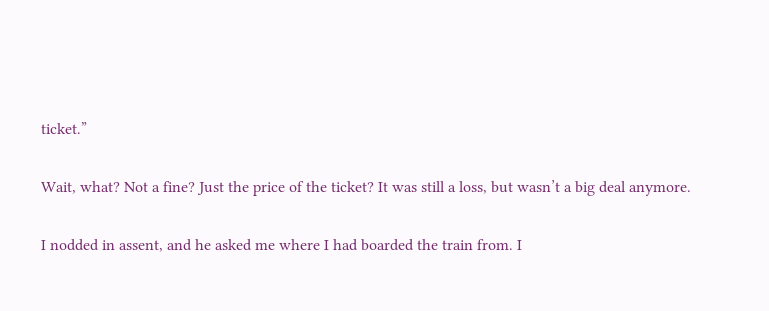ticket.”

Wait, what? Not a fine? Just the price of the ticket? It was still a loss, but wasn’t a big deal anymore.

I nodded in assent, and he asked me where I had boarded the train from. I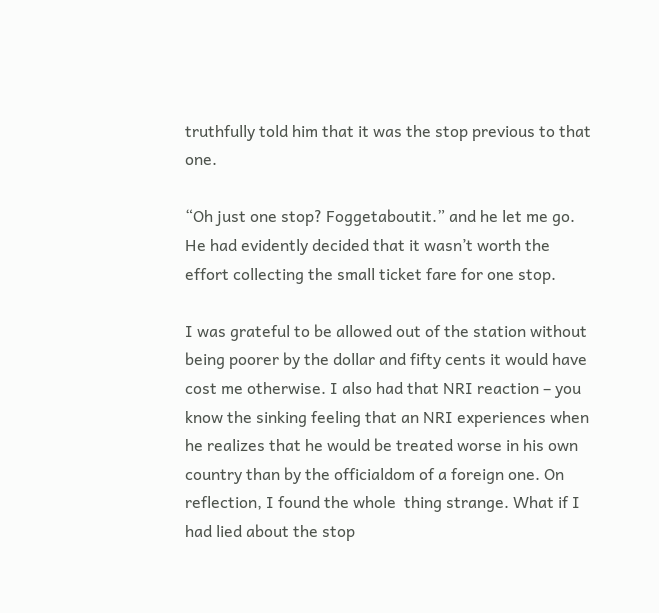truthfully told him that it was the stop previous to that one.

“Oh just one stop? Foggetaboutit.” and he let me go. He had evidently decided that it wasn’t worth the effort collecting the small ticket fare for one stop.

I was grateful to be allowed out of the station without being poorer by the dollar and fifty cents it would have cost me otherwise. I also had that NRI reaction – you know the sinking feeling that an NRI experiences when he realizes that he would be treated worse in his own country than by the officialdom of a foreign one. On reflection, I found the whole  thing strange. What if I had lied about the stop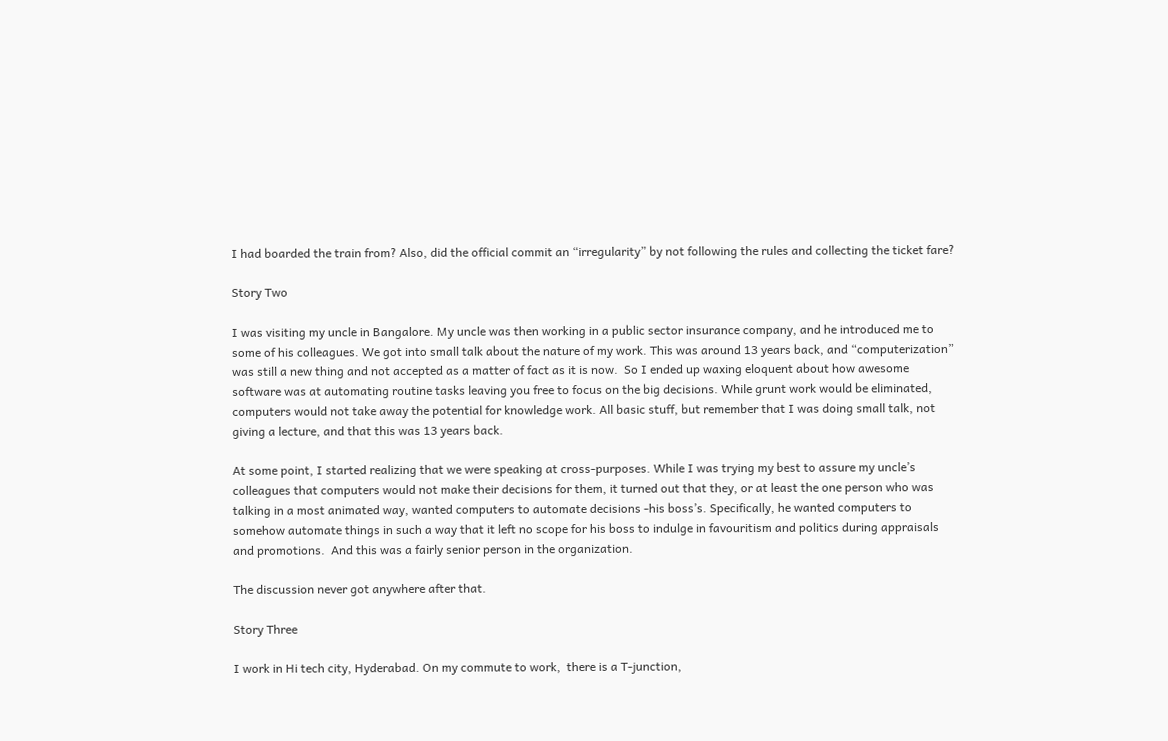I had boarded the train from? Also, did the official commit an “irregularity” by not following the rules and collecting the ticket fare?

Story Two

I was visiting my uncle in Bangalore. My uncle was then working in a public sector insurance company, and he introduced me to some of his colleagues. We got into small talk about the nature of my work. This was around 13 years back, and “computerization” was still a new thing and not accepted as a matter of fact as it is now.  So I ended up waxing eloquent about how awesome software was at automating routine tasks leaving you free to focus on the big decisions. While grunt work would be eliminated, computers would not take away the potential for knowledge work. All basic stuff, but remember that I was doing small talk, not giving a lecture, and that this was 13 years back.

At some point, I started realizing that we were speaking at cross-purposes. While I was trying my best to assure my uncle’s colleagues that computers would not make their decisions for them, it turned out that they, or at least the one person who was talking in a most animated way, wanted computers to automate decisions -his boss’s. Specifically, he wanted computers to somehow automate things in such a way that it left no scope for his boss to indulge in favouritism and politics during appraisals and promotions.  And this was a fairly senior person in the organization.

The discussion never got anywhere after that.

Story Three

I work in Hi tech city, Hyderabad. On my commute to work,  there is a T-junction,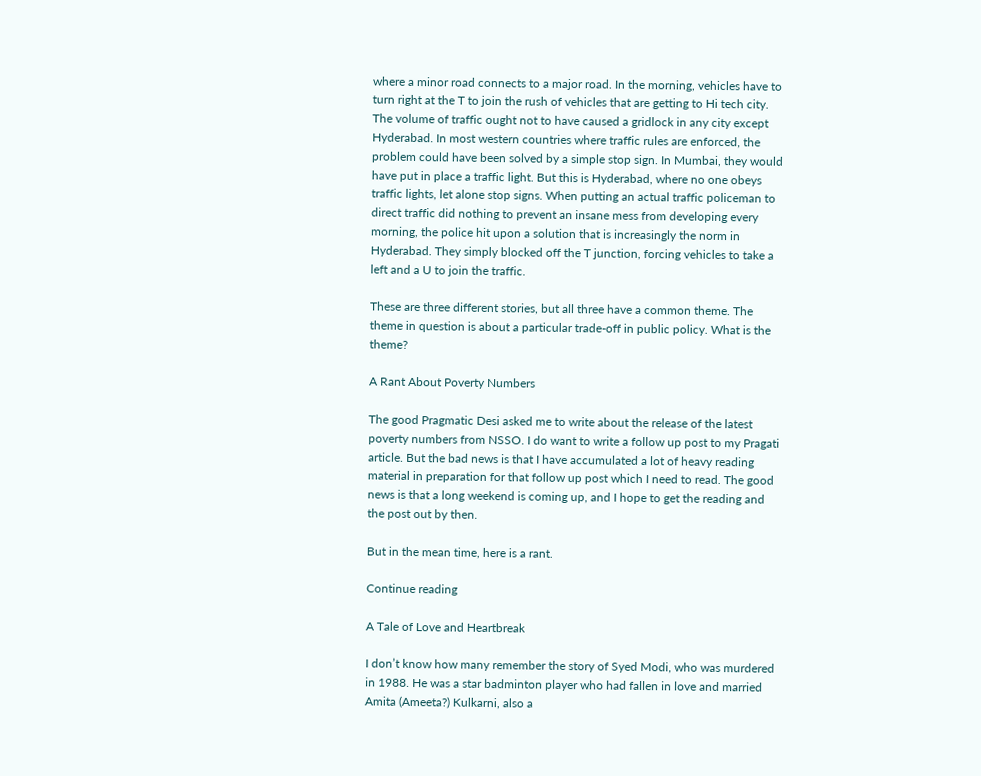where a minor road connects to a major road. In the morning, vehicles have to turn right at the T to join the rush of vehicles that are getting to Hi tech city. The volume of traffic ought not to have caused a gridlock in any city except Hyderabad. In most western countries where traffic rules are enforced, the problem could have been solved by a simple stop sign. In Mumbai, they would have put in place a traffic light. But this is Hyderabad, where no one obeys traffic lights, let alone stop signs. When putting an actual traffic policeman to direct traffic did nothing to prevent an insane mess from developing every morning, the police hit upon a solution that is increasingly the norm in Hyderabad. They simply blocked off the T junction, forcing vehicles to take a left and a U to join the traffic.

These are three different stories, but all three have a common theme. The theme in question is about a particular trade-off in public policy. What is the theme?

A Rant About Poverty Numbers

The good Pragmatic Desi asked me to write about the release of the latest poverty numbers from NSSO. I do want to write a follow up post to my Pragati article. But the bad news is that I have accumulated a lot of heavy reading material in preparation for that follow up post which I need to read. The good news is that a long weekend is coming up, and I hope to get the reading and the post out by then.

But in the mean time, here is a rant.

Continue reading

A Tale of Love and Heartbreak

I don’t know how many remember the story of Syed Modi, who was murdered in 1988. He was a star badminton player who had fallen in love and married Amita (Ameeta?) Kulkarni, also a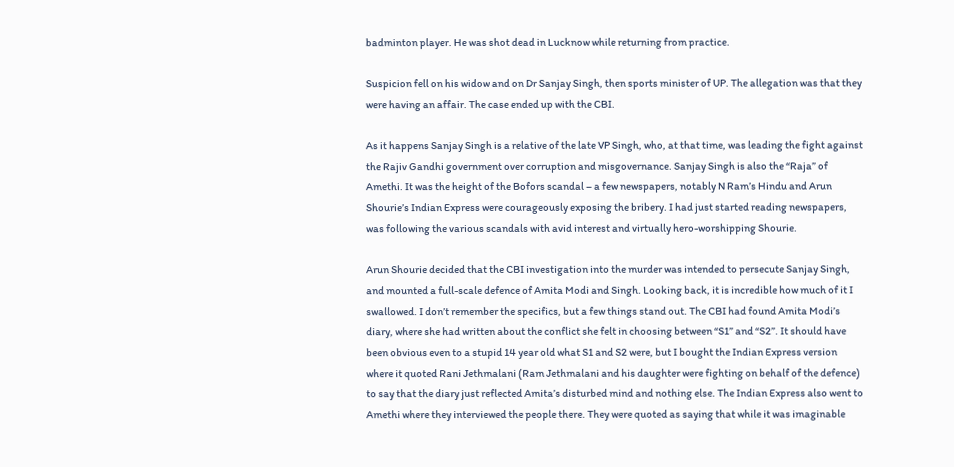badminton player. He was shot dead in Lucknow while returning from practice.

Suspicion fell on his widow and on Dr Sanjay Singh, then sports minister of UP. The allegation was that they were having an affair. The case ended up with the CBI.

As it happens Sanjay Singh is a relative of the late VP Singh, who, at that time, was leading the fight against the Rajiv Gandhi government over corruption and misgovernance. Sanjay Singh is also the “Raja” of Amethi. It was the height of the Bofors scandal – a few newspapers, notably N Ram’s Hindu and Arun Shourie’s Indian Express were courageously exposing the bribery. I had just started reading newspapers, was following the various scandals with avid interest and virtually hero-worshipping Shourie.

Arun Shourie decided that the CBI investigation into the murder was intended to persecute Sanjay Singh, and mounted a full-scale defence of Amita Modi and Singh. Looking back, it is incredible how much of it I swallowed. I don’t remember the specifics, but a few things stand out. The CBI had found Amita Modi’s diary, where she had written about the conflict she felt in choosing between “S1” and “S2”. It should have been obvious even to a stupid 14 year old what S1 and S2 were, but I bought the Indian Express version where it quoted Rani Jethmalani (Ram Jethmalani and his daughter were fighting on behalf of the defence) to say that the diary just reflected Amita’s disturbed mind and nothing else. The Indian Express also went to Amethi where they interviewed the people there. They were quoted as saying that while it was imaginable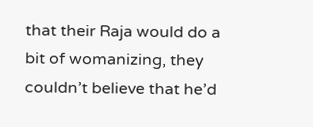that their Raja would do a bit of womanizing, they couldn’t believe that he’d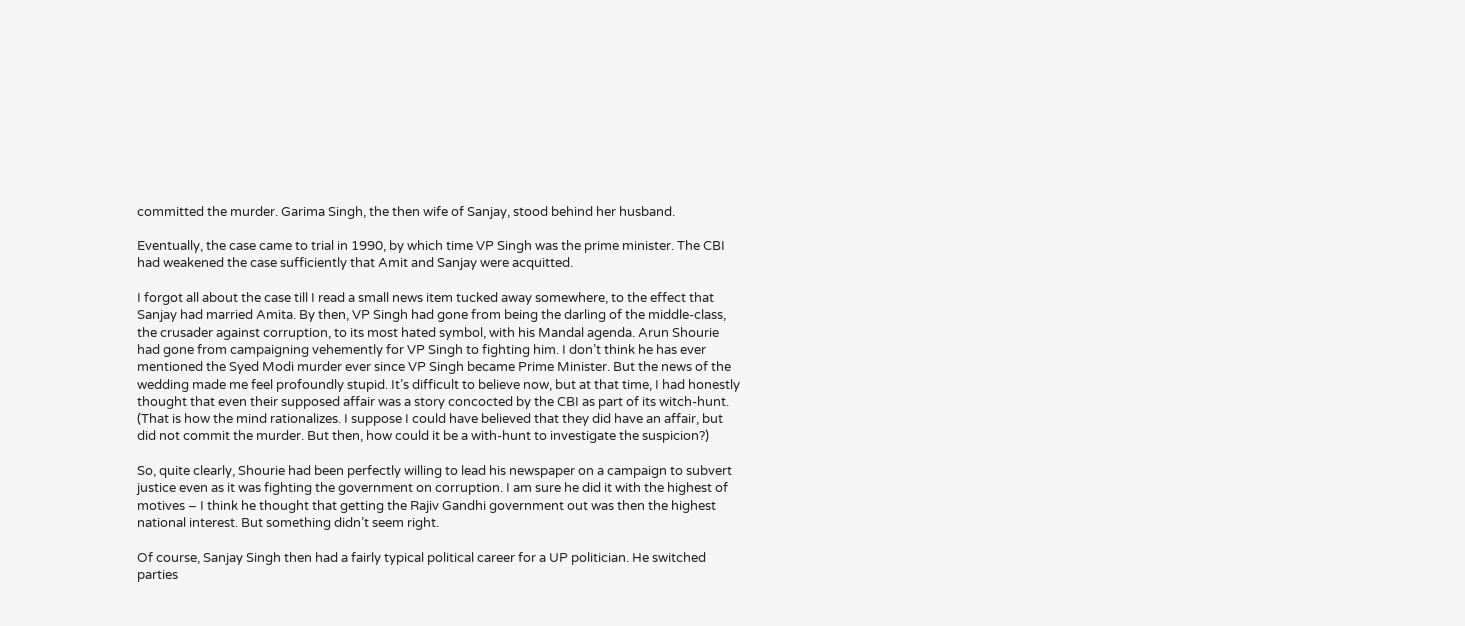committed the murder. Garima Singh, the then wife of Sanjay, stood behind her husband.

Eventually, the case came to trial in 1990, by which time VP Singh was the prime minister. The CBI had weakened the case sufficiently that Amit and Sanjay were acquitted.

I forgot all about the case till I read a small news item tucked away somewhere, to the effect that Sanjay had married Amita. By then, VP Singh had gone from being the darling of the middle-class, the crusader against corruption, to its most hated symbol, with his Mandal agenda. Arun Shourie had gone from campaigning vehemently for VP Singh to fighting him. I don’t think he has ever mentioned the Syed Modi murder ever since VP Singh became Prime Minister. But the news of the wedding made me feel profoundly stupid. It’s difficult to believe now, but at that time, I had honestly thought that even their supposed affair was a story concocted by the CBI as part of its witch-hunt. (That is how the mind rationalizes. I suppose I could have believed that they did have an affair, but did not commit the murder. But then, how could it be a with-hunt to investigate the suspicion?)

So, quite clearly, Shourie had been perfectly willing to lead his newspaper on a campaign to subvert justice even as it was fighting the government on corruption. I am sure he did it with the highest of motives – I think he thought that getting the Rajiv Gandhi government out was then the highest national interest. But something didn’t seem right.

Of course, Sanjay Singh then had a fairly typical political career for a UP politician. He switched parties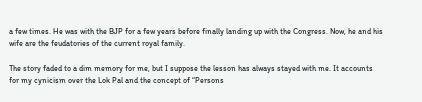a few times. He was with the BJP for a few years before finally landing up with the Congress. Now, he and his wife are the feudatories of the current royal family.

The story faded to a dim memory for me, but I suppose the lesson has always stayed with me. It accounts for my cynicism over the Lok Pal and the concept of “Persons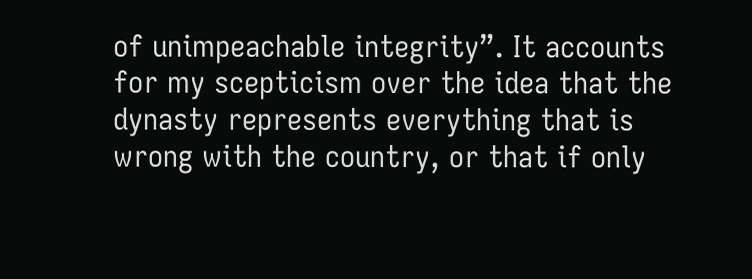of unimpeachable integrity”. It accounts for my scepticism over the idea that the dynasty represents everything that is wrong with the country, or that if only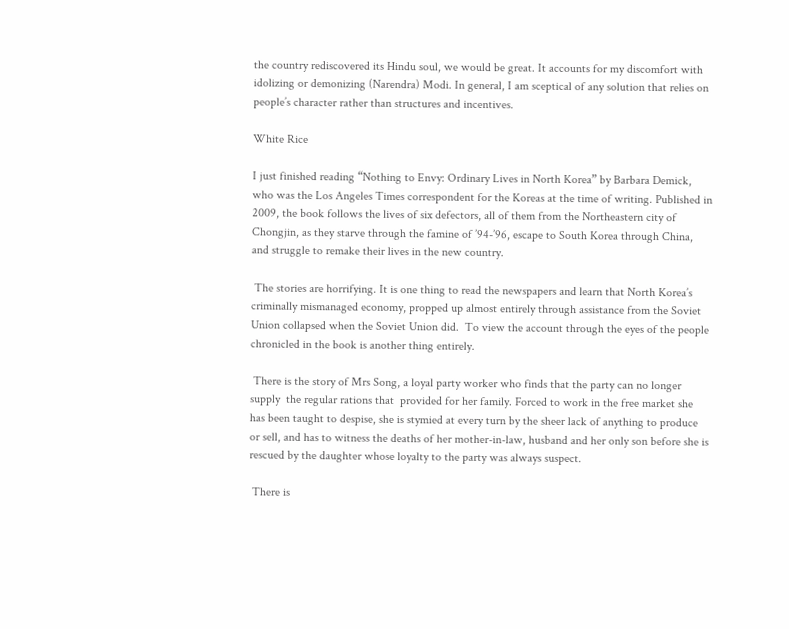the country rediscovered its Hindu soul, we would be great. It accounts for my discomfort with idolizing or demonizing (Narendra) Modi. In general, I am sceptical of any solution that relies on people’s character rather than structures and incentives.

White Rice

I just finished reading “Nothing to Envy: Ordinary Lives in North Korea” by Barbara Demick, who was the Los Angeles Times correspondent for the Koreas at the time of writing. Published in 2009, the book follows the lives of six defectors, all of them from the Northeastern city of Chongjin, as they starve through the famine of ’94-’96, escape to South Korea through China, and struggle to remake their lives in the new country.

 The stories are horrifying. It is one thing to read the newspapers and learn that North Korea’s criminally mismanaged economy, propped up almost entirely through assistance from the Soviet Union collapsed when the Soviet Union did.  To view the account through the eyes of the people chronicled in the book is another thing entirely.

 There is the story of Mrs Song, a loyal party worker who finds that the party can no longer supply  the regular rations that  provided for her family. Forced to work in the free market she has been taught to despise, she is stymied at every turn by the sheer lack of anything to produce or sell, and has to witness the deaths of her mother-in-law, husband and her only son before she is rescued by the daughter whose loyalty to the party was always suspect.

 There is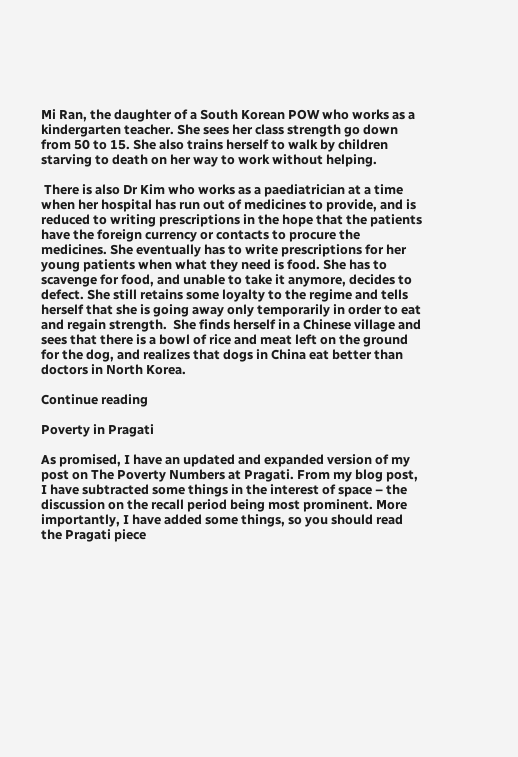Mi Ran, the daughter of a South Korean POW who works as a kindergarten teacher. She sees her class strength go down from 50 to 15. She also trains herself to walk by children starving to death on her way to work without helping.

 There is also Dr Kim who works as a paediatrician at a time when her hospital has run out of medicines to provide, and is reduced to writing prescriptions in the hope that the patients have the foreign currency or contacts to procure the medicines. She eventually has to write prescriptions for her young patients when what they need is food. She has to scavenge for food, and unable to take it anymore, decides to defect. She still retains some loyalty to the regime and tells herself that she is going away only temporarily in order to eat and regain strength.  She finds herself in a Chinese village and sees that there is a bowl of rice and meat left on the ground for the dog, and realizes that dogs in China eat better than doctors in North Korea.

Continue reading

Poverty in Pragati

As promised, I have an updated and expanded version of my post on The Poverty Numbers at Pragati. From my blog post, I have subtracted some things in the interest of space – the discussion on the recall period being most prominent. More importantly, I have added some things, so you should read the Pragati piece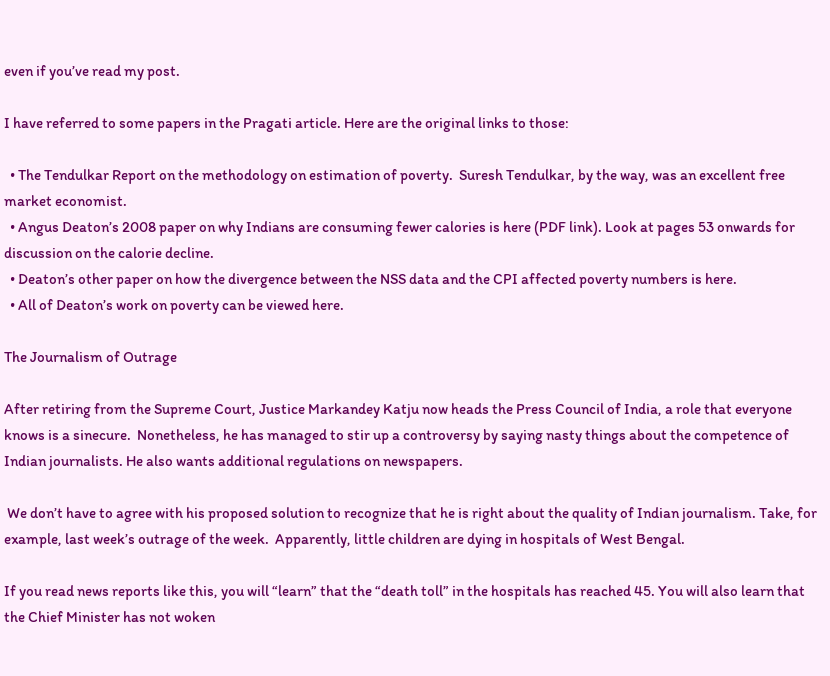even if you’ve read my post.

I have referred to some papers in the Pragati article. Here are the original links to those:

  • The Tendulkar Report on the methodology on estimation of poverty.  Suresh Tendulkar, by the way, was an excellent free market economist.
  • Angus Deaton’s 2008 paper on why Indians are consuming fewer calories is here (PDF link). Look at pages 53 onwards for discussion on the calorie decline.
  • Deaton’s other paper on how the divergence between the NSS data and the CPI affected poverty numbers is here.
  • All of Deaton’s work on poverty can be viewed here.

The Journalism of Outrage

After retiring from the Supreme Court, Justice Markandey Katju now heads the Press Council of India, a role that everyone knows is a sinecure.  Nonetheless, he has managed to stir up a controversy by saying nasty things about the competence of Indian journalists. He also wants additional regulations on newspapers.

 We don’t have to agree with his proposed solution to recognize that he is right about the quality of Indian journalism. Take, for example, last week’s outrage of the week.  Apparently, little children are dying in hospitals of West Bengal.

If you read news reports like this, you will “learn” that the “death toll” in the hospitals has reached 45. You will also learn that the Chief Minister has not woken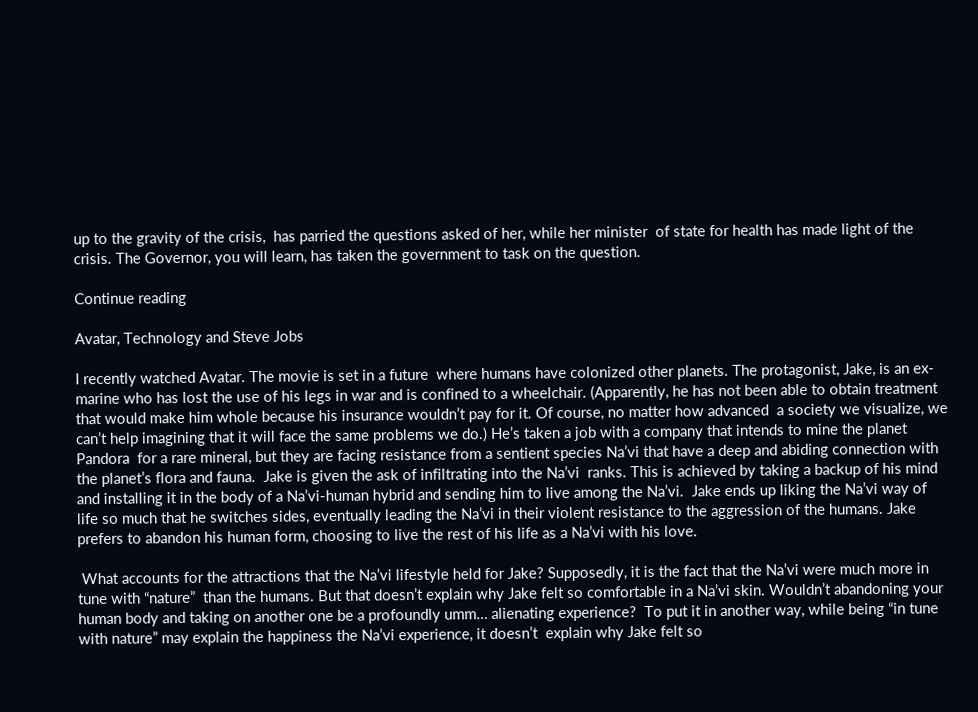up to the gravity of the crisis,  has parried the questions asked of her, while her minister  of state for health has made light of the crisis. The Governor, you will learn, has taken the government to task on the question.

Continue reading

Avatar, Technology and Steve Jobs

I recently watched Avatar. The movie is set in a future  where humans have colonized other planets. The protagonist, Jake, is an ex-marine who has lost the use of his legs in war and is confined to a wheelchair. (Apparently, he has not been able to obtain treatment that would make him whole because his insurance wouldn’t pay for it. Of course, no matter how advanced  a society we visualize, we can’t help imagining that it will face the same problems we do.) He’s taken a job with a company that intends to mine the planet Pandora  for a rare mineral, but they are facing resistance from a sentient species Na’vi that have a deep and abiding connection with the planet’s flora and fauna.  Jake is given the ask of infiltrating into the Na’vi  ranks. This is achieved by taking a backup of his mind and installing it in the body of a Na’vi-human hybrid and sending him to live among the Na’vi.  Jake ends up liking the Na’vi way of life so much that he switches sides, eventually leading the Na’vi in their violent resistance to the aggression of the humans. Jake prefers to abandon his human form, choosing to live the rest of his life as a Na’vi with his love.

 What accounts for the attractions that the Na’vi lifestyle held for Jake? Supposedly, it is the fact that the Na’vi were much more in tune with “nature”  than the humans. But that doesn’t explain why Jake felt so comfortable in a Na’vi skin. Wouldn’t abandoning your human body and taking on another one be a profoundly umm… alienating experience?  To put it in another way, while being “in tune with nature” may explain the happiness the Na’vi experience, it doesn’t  explain why Jake felt so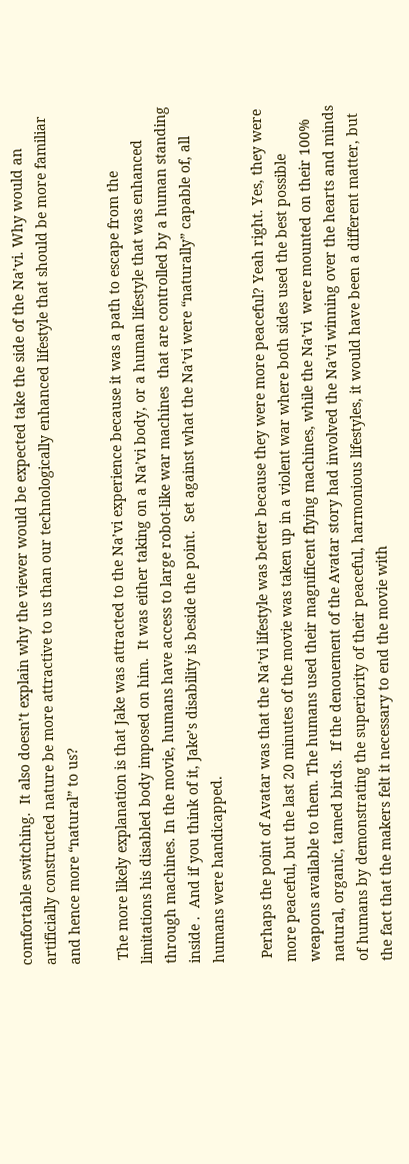comfortable switching.  It also doesn’t explain why the viewer would be expected take the side of the Na’vi. Why would an artificially constructed nature be more attractive to us than our technologically enhanced lifestyle that should be more familiar and hence more “natural” to us?

 The more likely explanation is that Jake was attracted to the Na’vi experience because it was a path to escape from the limitations his disabled body imposed on him.  It was either taking on a Na’vi body, or a human lifestyle that was enhanced through machines. In the movie, humans have access to large robot-like war machines  that are controlled by a human standing inside .  And if you think of it, Jake’s disability is beside the point.  Set against what the Na’vi were “naturally” capable of, all humans were handicapped.

 Perhaps the point of Avatar was that the Na’vi lifestyle was better because they were more peaceful? Yeah right. Yes, they were more peaceful, but the last 20 minutes of the movie was taken up in a violent war where both sides used the best possible weapons available to them. The humans used their magnificent flying machines, while the Na’vi  were mounted on their 100% natural, organic, tamed birds.  If the denouement of the Avatar story had involved the Na’vi winning over the hearts and minds of humans by demonstrating the superiority of their peaceful, harmonious lifestyles, it would have been a different matter, but the fact that the makers felt it necessary to end the movie with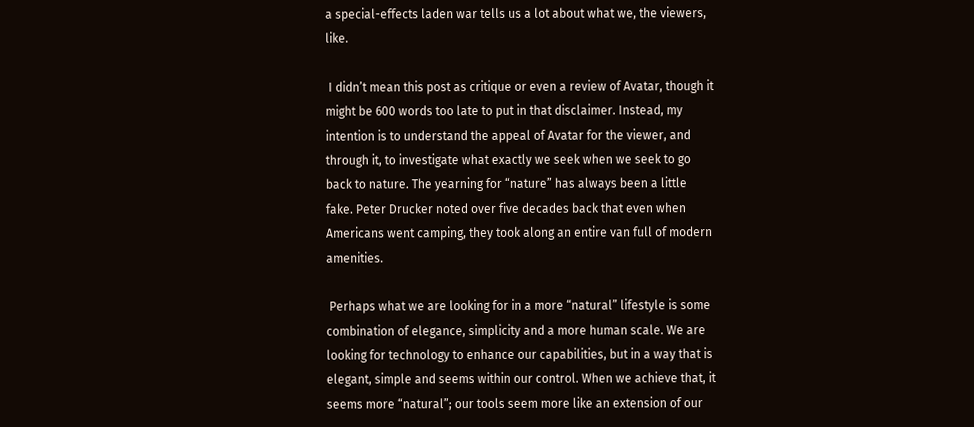a special-effects laden war tells us a lot about what we, the viewers, like.

 I didn’t mean this post as critique or even a review of Avatar, though it might be 600 words too late to put in that disclaimer. Instead, my intention is to understand the appeal of Avatar for the viewer, and through it, to investigate what exactly we seek when we seek to go back to nature. The yearning for “nature” has always been a little fake. Peter Drucker noted over five decades back that even when Americans went camping, they took along an entire van full of modern amenities.

 Perhaps what we are looking for in a more “natural” lifestyle is some combination of elegance, simplicity and a more human scale. We are looking for technology to enhance our capabilities, but in a way that is elegant, simple and seems within our control. When we achieve that, it seems more “natural”; our tools seem more like an extension of our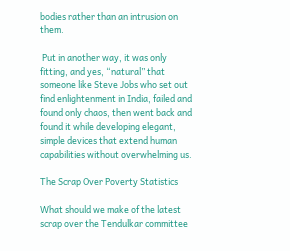bodies rather than an intrusion on them.

 Put in another way, it was only fitting, and yes, “natural” that someone like Steve Jobs who set out find enlightenment in India, failed and found only chaos, then went back and found it while developing elegant, simple devices that extend human capabilities without overwhelming us.

The Scrap Over Poverty Statistics

What should we make of the latest scrap over the Tendulkar committee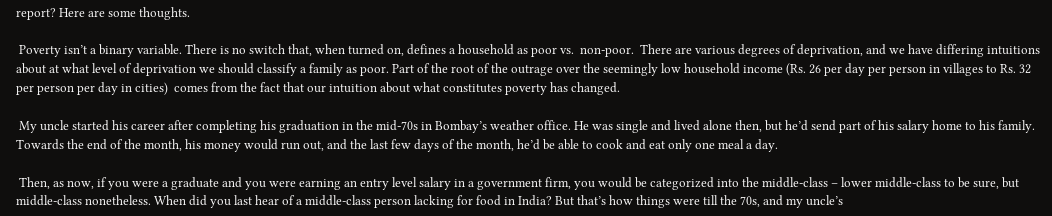report? Here are some thoughts.

 Poverty isn’t a binary variable. There is no switch that, when turned on, defines a household as poor vs.  non-poor.  There are various degrees of deprivation, and we have differing intuitions about at what level of deprivation we should classify a family as poor. Part of the root of the outrage over the seemingly low household income (Rs. 26 per day per person in villages to Rs. 32 per person per day in cities)  comes from the fact that our intuition about what constitutes poverty has changed.

 My uncle started his career after completing his graduation in the mid-70s in Bombay’s weather office. He was single and lived alone then, but he’d send part of his salary home to his family. Towards the end of the month, his money would run out, and the last few days of the month, he’d be able to cook and eat only one meal a day.

 Then, as now, if you were a graduate and you were earning an entry level salary in a government firm, you would be categorized into the middle-class – lower middle-class to be sure, but middle-class nonetheless. When did you last hear of a middle-class person lacking for food in India? But that’s how things were till the 70s, and my uncle’s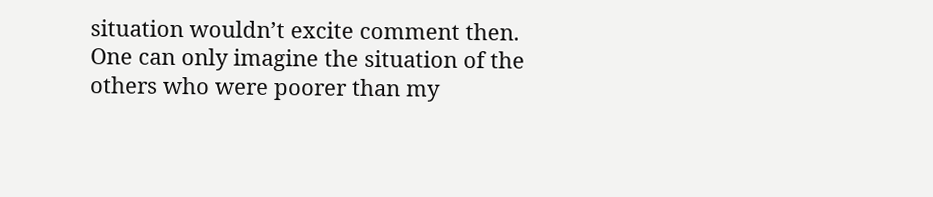situation wouldn’t excite comment then.  One can only imagine the situation of the others who were poorer than my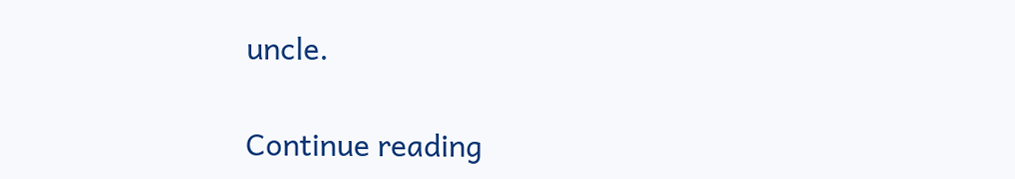uncle.

Continue reading